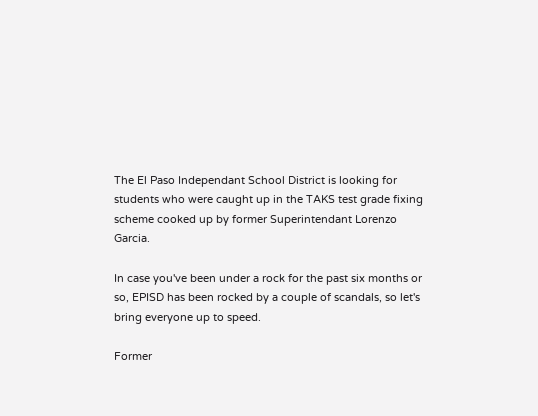The El Paso Independant School District is looking for students who were caught up in the TAKS test grade fixing scheme cooked up by former Superintendant Lorenzo Garcia.

In case you've been under a rock for the past six months or so, EPISD has been rocked by a couple of scandals, so let's bring everyone up to speed.

Former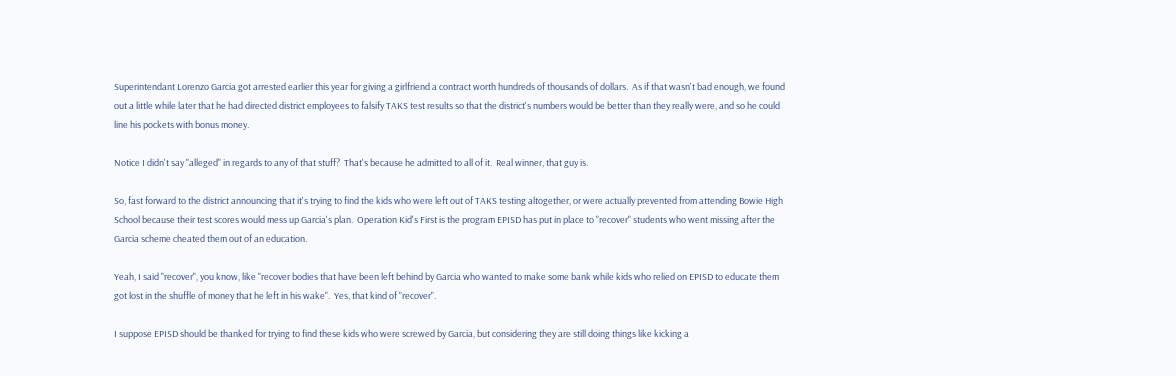Superintendant Lorenzo Garcia got arrested earlier this year for giving a girlfriend a contract worth hundreds of thousands of dollars.  As if that wasn't bad enough, we found out a little while later that he had directed district employees to falsify TAKS test results so that the district's numbers would be better than they really were, and so he could line his pockets with bonus money.

Notice I didn't say "alleged" in regards to any of that stuff?  That's because he admitted to all of it.  Real winner, that guy is.

So, fast forward to the district announcing that it's trying to find the kids who were left out of TAKS testing altogether, or were actually prevented from attending Bowie High School because their test scores would mess up Garcia's plan.  Operation Kid's First is the program EPISD has put in place to "recover" students who went missing after the Garcia scheme cheated them out of an education.

Yeah, I said "recover", you know, like "recover bodies that have been left behind by Garcia who wanted to make some bank while kids who relied on EPISD to educate them got lost in the shuffle of money that he left in his wake".  Yes, that kind of "recover".

I suppose EPISD should be thanked for trying to find these kids who were screwed by Garcia, but considering they are still doing things like kicking a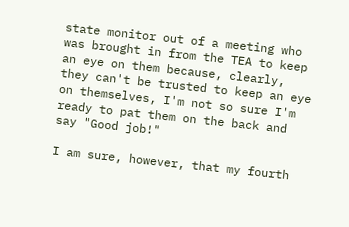state monitor out of a meeting who was brought in from the TEA to keep an eye on them because, clearly, they can't be trusted to keep an eye on themselves, I'm not so sure I'm ready to pat them on the back and say "Good job!"

I am sure, however, that my fourth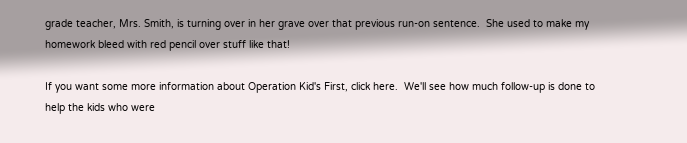grade teacher, Mrs. Smith, is turning over in her grave over that previous run-on sentence.  She used to make my homework bleed with red pencil over stuff like that!

If you want some more information about Operation Kid's First, click here.  We'll see how much follow-up is done to help the kids who were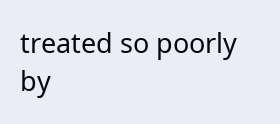treated so poorly by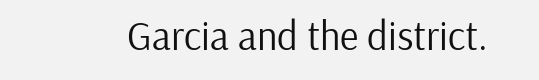Garcia and the district.